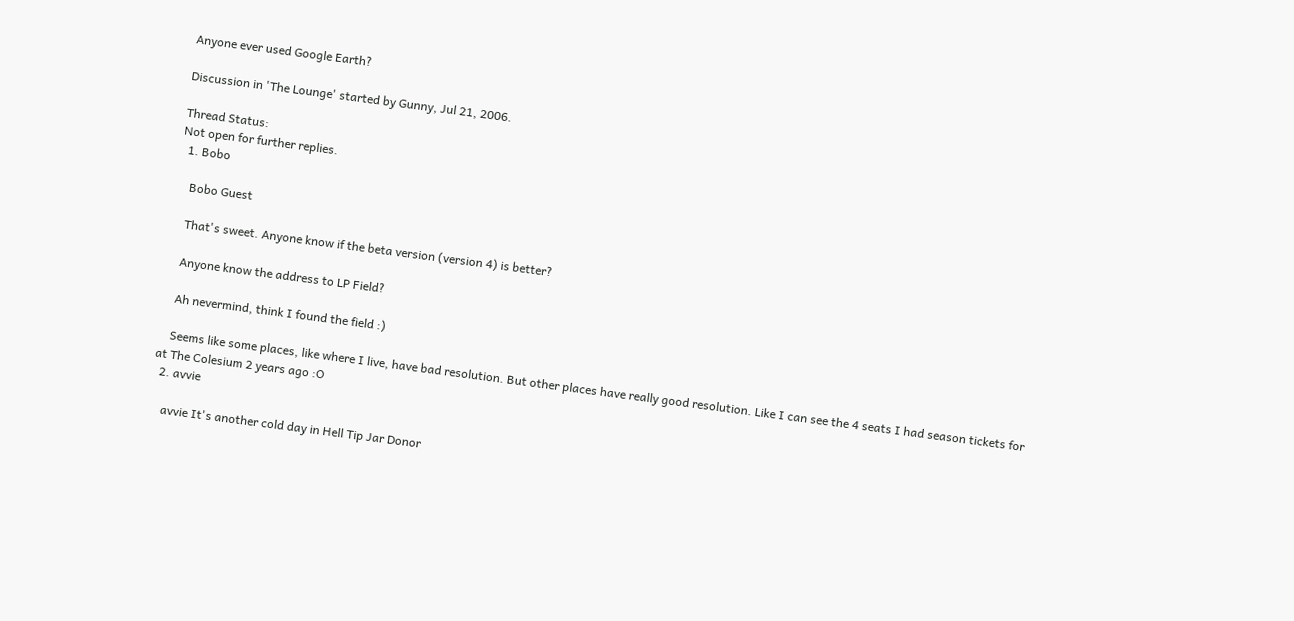Anyone ever used Google Earth?

Discussion in 'The Lounge' started by Gunny, Jul 21, 2006.

Thread Status:
Not open for further replies.
  1. Bobo

    Bobo Guest

    That's sweet. Anyone know if the beta version (version 4) is better?

    Anyone know the address to LP Field?

    Ah nevermind, think I found the field :)

    Seems like some places, like where I live, have bad resolution. But other places have really good resolution. Like I can see the 4 seats I had season tickets for at The Colesium 2 years ago :O
  2. avvie

    avvie It's another cold day in Hell Tip Jar Donor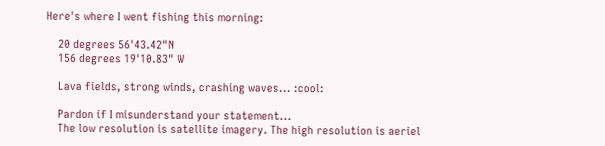Here's where I went fishing this morning:

    20 degrees 56'43.42"N
    156 degrees 19'10.83" W

    Lava fields, strong winds, crashing waves... :cool:

    Pardon if I misunderstand your statement...
    The low resolution is satellite imagery. The high resolution is aeriel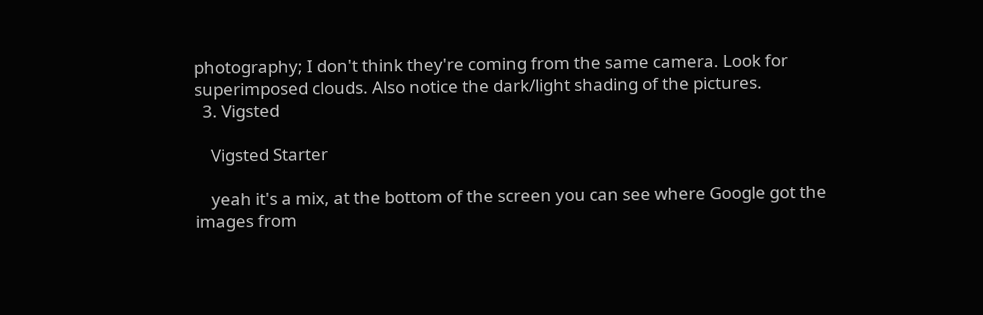photography; I don't think they're coming from the same camera. Look for superimposed clouds. Also notice the dark/light shading of the pictures.
  3. Vigsted

    Vigsted Starter

    yeah it's a mix, at the bottom of the screen you can see where Google got the images from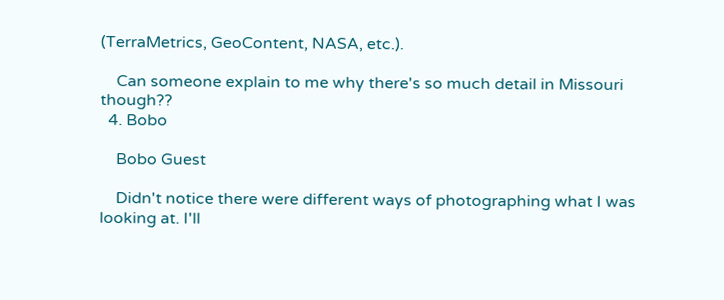(TerraMetrics, GeoContent, NASA, etc.).

    Can someone explain to me why there's so much detail in Missouri though??
  4. Bobo

    Bobo Guest

    Didn't notice there were different ways of photographing what I was looking at. I'll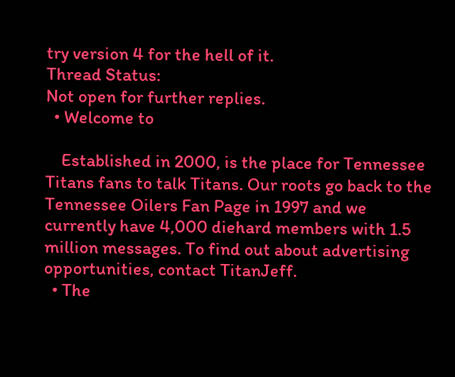try version 4 for the hell of it.
Thread Status:
Not open for further replies.
  • Welcome to

    Established in 2000, is the place for Tennessee Titans fans to talk Titans. Our roots go back to the Tennessee Oilers Fan Page in 1997 and we currently have 4,000 diehard members with 1.5 million messages. To find out about advertising opportunities, contact TitanJeff.
  • The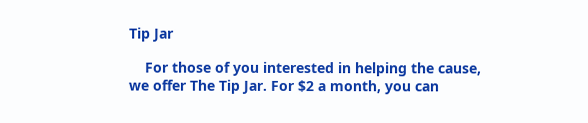Tip Jar

    For those of you interested in helping the cause, we offer The Tip Jar. For $2 a month, you can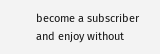become a subscriber and enjoy without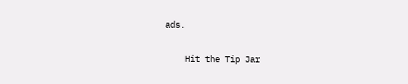ads.

    Hit the Tip Jar